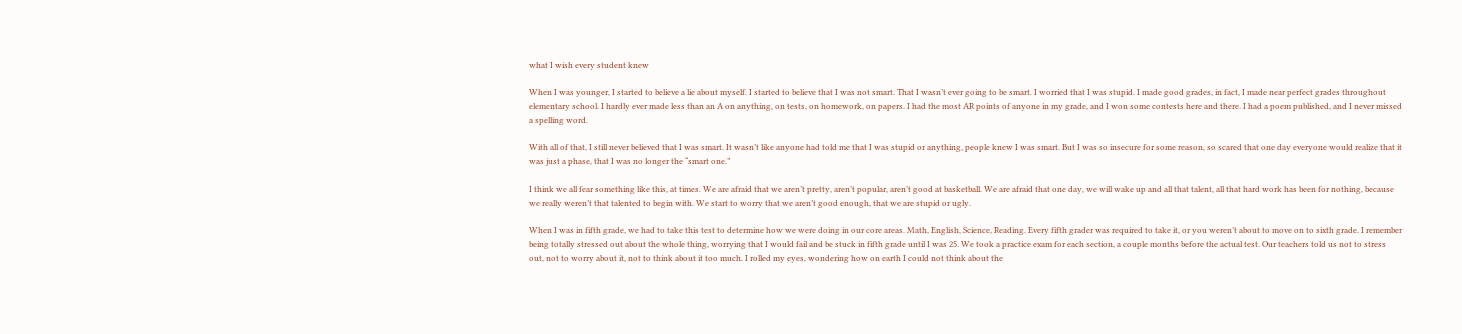what I wish every student knew

When I was younger, I started to believe a lie about myself. I started to believe that I was not smart. That I wasn’t ever going to be smart. I worried that I was stupid. I made good grades, in fact, I made near perfect grades throughout elementary school. I hardly ever made less than an A on anything, on tests, on homework, on papers. I had the most AR points of anyone in my grade, and I won some contests here and there. I had a poem published, and I never missed a spelling word.

With all of that, I still never believed that I was smart. It wasn’t like anyone had told me that I was stupid or anything, people knew I was smart. But I was so insecure for some reason, so scared that one day everyone would realize that it was just a phase, that I was no longer the “smart one.”

I think we all fear something like this, at times. We are afraid that we aren’t pretty, aren’t popular, aren’t good at basketball. We are afraid that one day, we will wake up and all that talent, all that hard work has been for nothing, because we really weren’t that talented to begin with. We start to worry that we aren’t good enough, that we are stupid or ugly.

When I was in fifth grade, we had to take this test to determine how we were doing in our core areas. Math, English, Science, Reading. Every fifth grader was required to take it, or you weren’t about to move on to sixth grade. I remember being totally stressed out about the whole thing, worrying that I would fail and be stuck in fifth grade until I was 25. We took a practice exam for each section, a couple months before the actual test. Our teachers told us not to stress out, not to worry about it, not to think about it too much. I rolled my eyes, wondering how on earth I could not think about the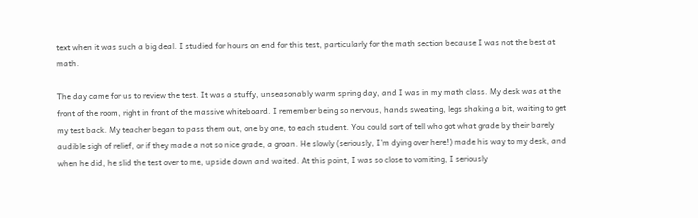text when it was such a big deal. I studied for hours on end for this test, particularly for the math section because I was not the best at math.

The day came for us to review the test. It was a stuffy, unseasonably warm spring day, and I was in my math class. My desk was at the front of the room, right in front of the massive whiteboard. I remember being so nervous, hands sweating, legs shaking a bit, waiting to get my test back. My teacher began to pass them out, one by one, to each student. You could sort of tell who got what grade by their barely audible sigh of relief, or if they made a not so nice grade, a groan. He slowly (seriously, I’m dying over here!) made his way to my desk, and when he did, he slid the test over to me, upside down and waited. At this point, I was so close to vomiting, I seriously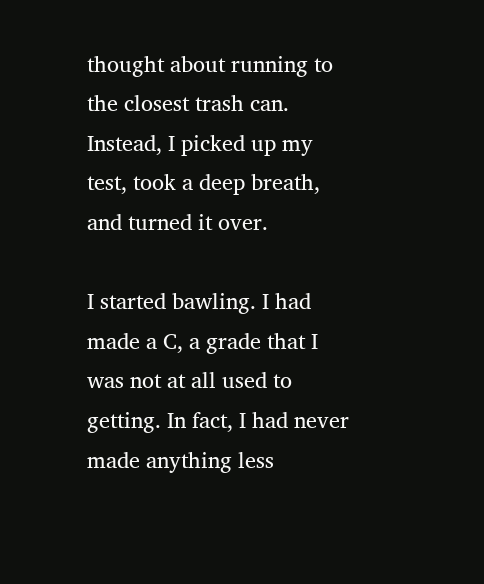thought about running to the closest trash can. Instead, I picked up my test, took a deep breath, and turned it over.

I started bawling. I had made a C, a grade that I was not at all used to getting. In fact, I had never made anything less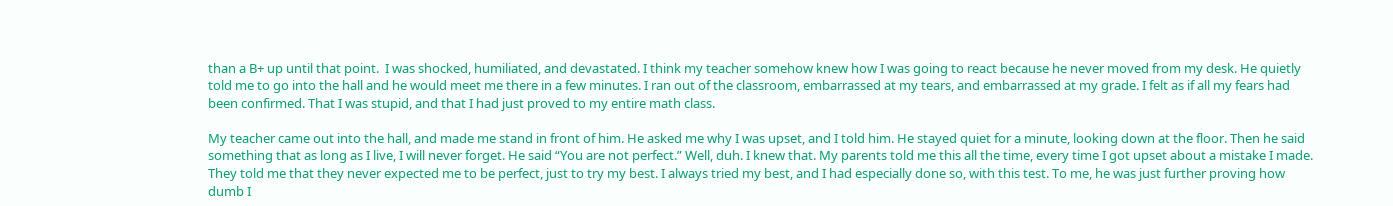than a B+ up until that point.  I was shocked, humiliated, and devastated. I think my teacher somehow knew how I was going to react because he never moved from my desk. He quietly told me to go into the hall and he would meet me there in a few minutes. I ran out of the classroom, embarrassed at my tears, and embarrassed at my grade. I felt as if all my fears had been confirmed. That I was stupid, and that I had just proved to my entire math class.

My teacher came out into the hall, and made me stand in front of him. He asked me why I was upset, and I told him. He stayed quiet for a minute, looking down at the floor. Then he said something that as long as I live, I will never forget. He said “You are not perfect.” Well, duh. I knew that. My parents told me this all the time, every time I got upset about a mistake I made. They told me that they never expected me to be perfect, just to try my best. I always tried my best, and I had especially done so, with this test. To me, he was just further proving how dumb I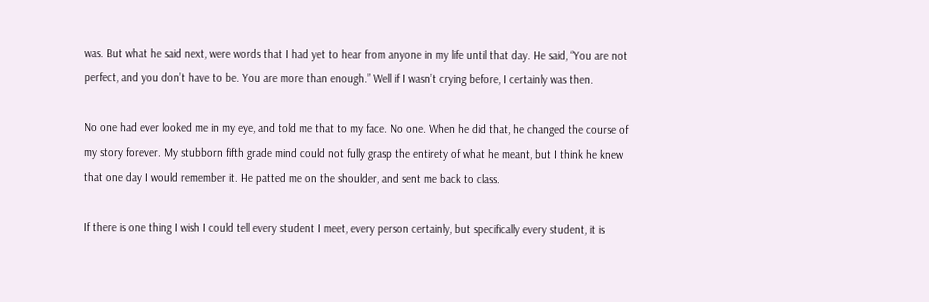was. But what he said next, were words that I had yet to hear from anyone in my life until that day. He said, “You are not perfect, and you don’t have to be. You are more than enough.” Well if I wasn’t crying before, I certainly was then.

No one had ever looked me in my eye, and told me that to my face. No one. When he did that, he changed the course of my story forever. My stubborn fifth grade mind could not fully grasp the entirety of what he meant, but I think he knew that one day I would remember it. He patted me on the shoulder, and sent me back to class.

If there is one thing I wish I could tell every student I meet, every person certainly, but specifically every student, it is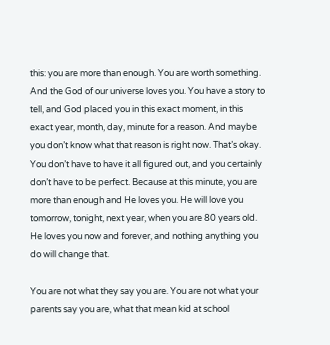this: you are more than enough. You are worth something. And the God of our universe loves you. You have a story to tell, and God placed you in this exact moment, in this exact year, month, day, minute for a reason. And maybe you don’t know what that reason is right now. That’s okay. You don’t have to have it all figured out, and you certainly don’t have to be perfect. Because at this minute, you are more than enough and He loves you. He will love you tomorrow, tonight, next year, when you are 80 years old. He loves you now and forever, and nothing anything you do will change that.

You are not what they say you are. You are not what your parents say you are, what that mean kid at school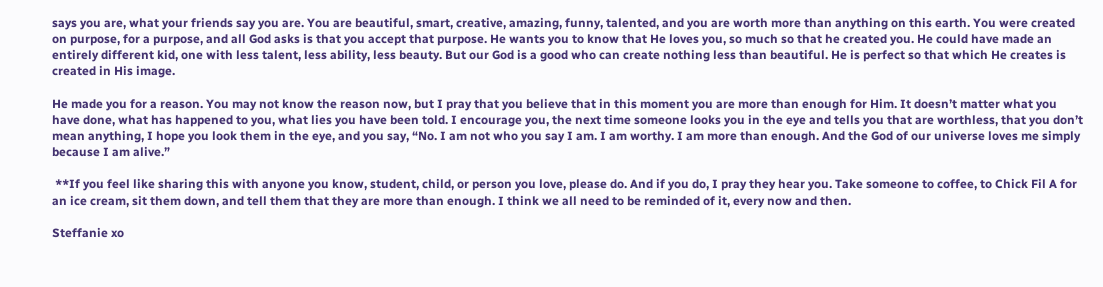says you are, what your friends say you are. You are beautiful, smart, creative, amazing, funny, talented, and you are worth more than anything on this earth. You were created on purpose, for a purpose, and all God asks is that you accept that purpose. He wants you to know that He loves you, so much so that he created you. He could have made an entirely different kid, one with less talent, less ability, less beauty. But our God is a good who can create nothing less than beautiful. He is perfect so that which He creates is created in His image.

He made you for a reason. You may not know the reason now, but I pray that you believe that in this moment you are more than enough for Him. It doesn’t matter what you have done, what has happened to you, what lies you have been told. I encourage you, the next time someone looks you in the eye and tells you that are worthless, that you don’t mean anything, I hope you look them in the eye, and you say, “No. I am not who you say I am. I am worthy. I am more than enough. And the God of our universe loves me simply because I am alive.”

 **If you feel like sharing this with anyone you know, student, child, or person you love, please do. And if you do, I pray they hear you. Take someone to coffee, to Chick Fil A for an ice cream, sit them down, and tell them that they are more than enough. I think we all need to be reminded of it, every now and then.

Steffanie xo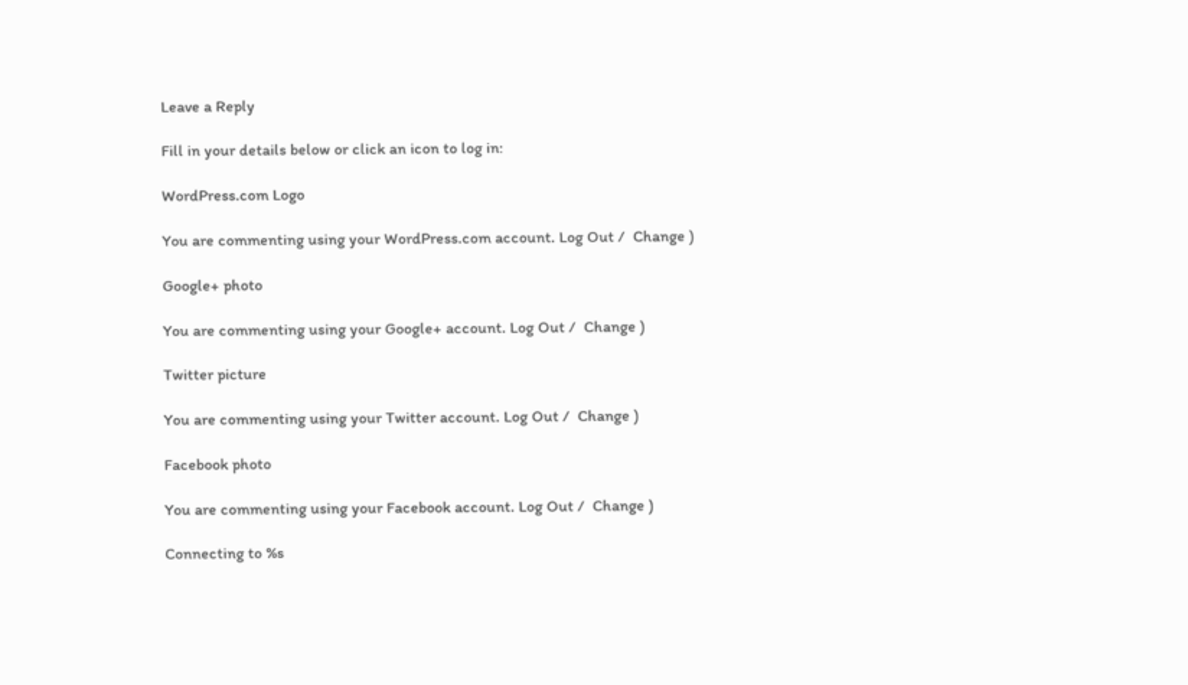Leave a Reply

Fill in your details below or click an icon to log in:

WordPress.com Logo

You are commenting using your WordPress.com account. Log Out /  Change )

Google+ photo

You are commenting using your Google+ account. Log Out /  Change )

Twitter picture

You are commenting using your Twitter account. Log Out /  Change )

Facebook photo

You are commenting using your Facebook account. Log Out /  Change )

Connecting to %s